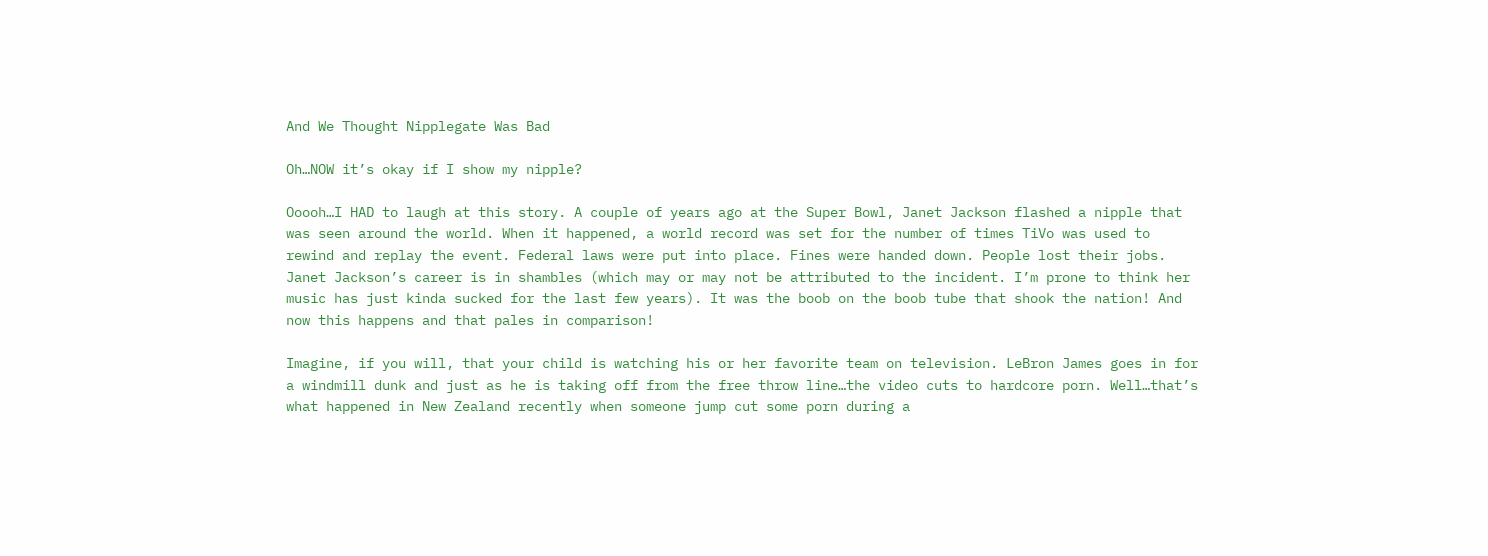And We Thought Nipplegate Was Bad

Oh…NOW it’s okay if I show my nipple?

Ooooh…I HAD to laugh at this story. A couple of years ago at the Super Bowl, Janet Jackson flashed a nipple that was seen around the world. When it happened, a world record was set for the number of times TiVo was used to rewind and replay the event. Federal laws were put into place. Fines were handed down. People lost their jobs. Janet Jackson’s career is in shambles (which may or may not be attributed to the incident. I’m prone to think her music has just kinda sucked for the last few years). It was the boob on the boob tube that shook the nation! And now this happens and that pales in comparison!

Imagine, if you will, that your child is watching his or her favorite team on television. LeBron James goes in for a windmill dunk and just as he is taking off from the free throw line…the video cuts to hardcore porn. Well…that’s what happened in New Zealand recently when someone jump cut some porn during a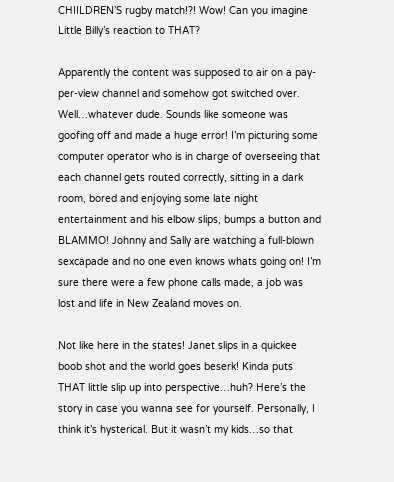CHIILDREN’S rugby match!?! Wow! Can you imagine Little Billy’s reaction to THAT?

Apparently the content was supposed to air on a pay-per-view channel and somehow got switched over. Well…whatever dude. Sounds like someone was goofing off and made a huge error! I’m picturing some computer operator who is in charge of overseeing that each channel gets routed correctly, sitting in a dark room, bored and enjoying some late night entertainment and his elbow slips, bumps a button and BLAMMO! Johnny and Sally are watching a full-blown sexcapade and no one even knows whats going on! I’m sure there were a few phone calls made, a job was lost and life in New Zealand moves on.

Not like here in the states! Janet slips in a quickee boob shot and the world goes beserk! Kinda puts THAT little slip up into perspective…huh? Here’s the story in case you wanna see for yourself. Personally, I think it’s hysterical. But it wasn’t my kids…so that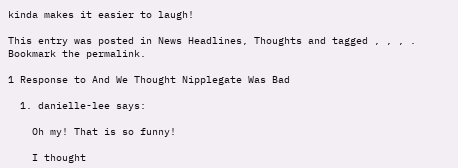kinda makes it easier to laugh!

This entry was posted in News Headlines, Thoughts and tagged , , , . Bookmark the permalink.

1 Response to And We Thought Nipplegate Was Bad

  1. danielle-lee says:

    Oh my! That is so funny!

    I thought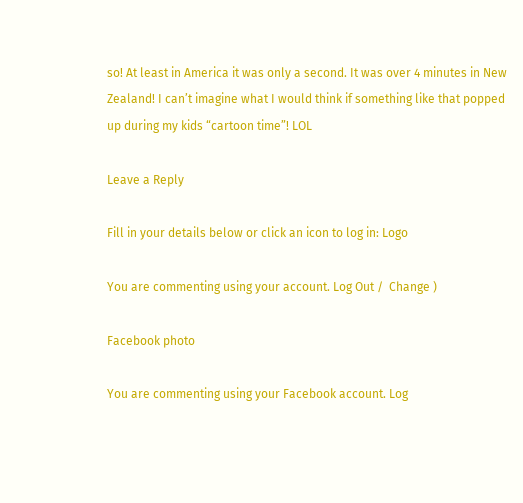so! At least in America it was only a second. It was over 4 minutes in New Zealand! I can’t imagine what I would think if something like that popped up during my kids “cartoon time”! LOL

Leave a Reply

Fill in your details below or click an icon to log in: Logo

You are commenting using your account. Log Out /  Change )

Facebook photo

You are commenting using your Facebook account. Log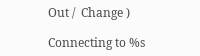Out /  Change )

Connecting to %s